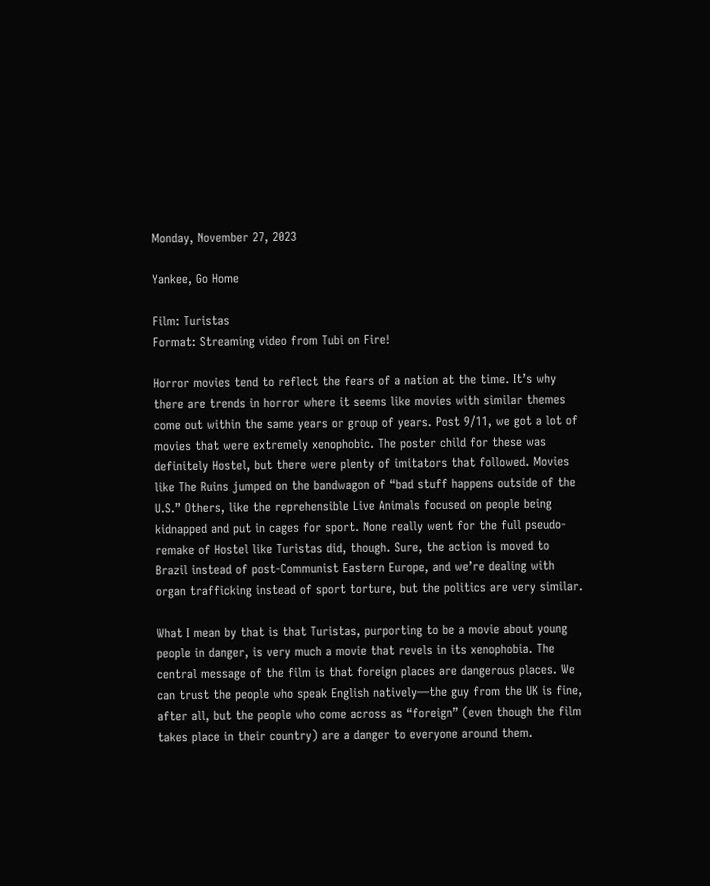Monday, November 27, 2023

Yankee, Go Home

Film: Turistas
Format: Streaming video from Tubi on Fire!

Horror movies tend to reflect the fears of a nation at the time. It’s why there are trends in horror where it seems like movies with similar themes come out within the same years or group of years. Post 9/11, we got a lot of movies that were extremely xenophobic. The poster child for these was definitely Hostel, but there were plenty of imitators that followed. Movies like The Ruins jumped on the bandwagon of “bad stuff happens outside of the U.S.” Others, like the reprehensible Live Animals focused on people being kidnapped and put in cages for sport. None really went for the full pseudo-remake of Hostel like Turistas did, though. Sure, the action is moved to Brazil instead of post-Communist Eastern Europe, and we’re dealing with organ trafficking instead of sport torture, but the politics are very similar.

What I mean by that is that Turistas, purporting to be a movie about young people in danger, is very much a movie that revels in its xenophobia. The central message of the film is that foreign places are dangerous places. We can trust the people who speak English natively—the guy from the UK is fine, after all, but the people who come across as “foreign” (even though the film takes place in their country) are a danger to everyone around them.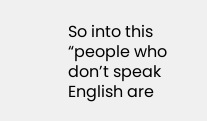So into this “people who don’t speak English are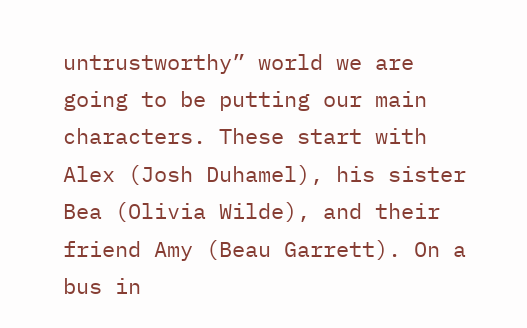untrustworthy” world we are going to be putting our main characters. These start with Alex (Josh Duhamel), his sister Bea (Olivia Wilde), and their friend Amy (Beau Garrett). On a bus in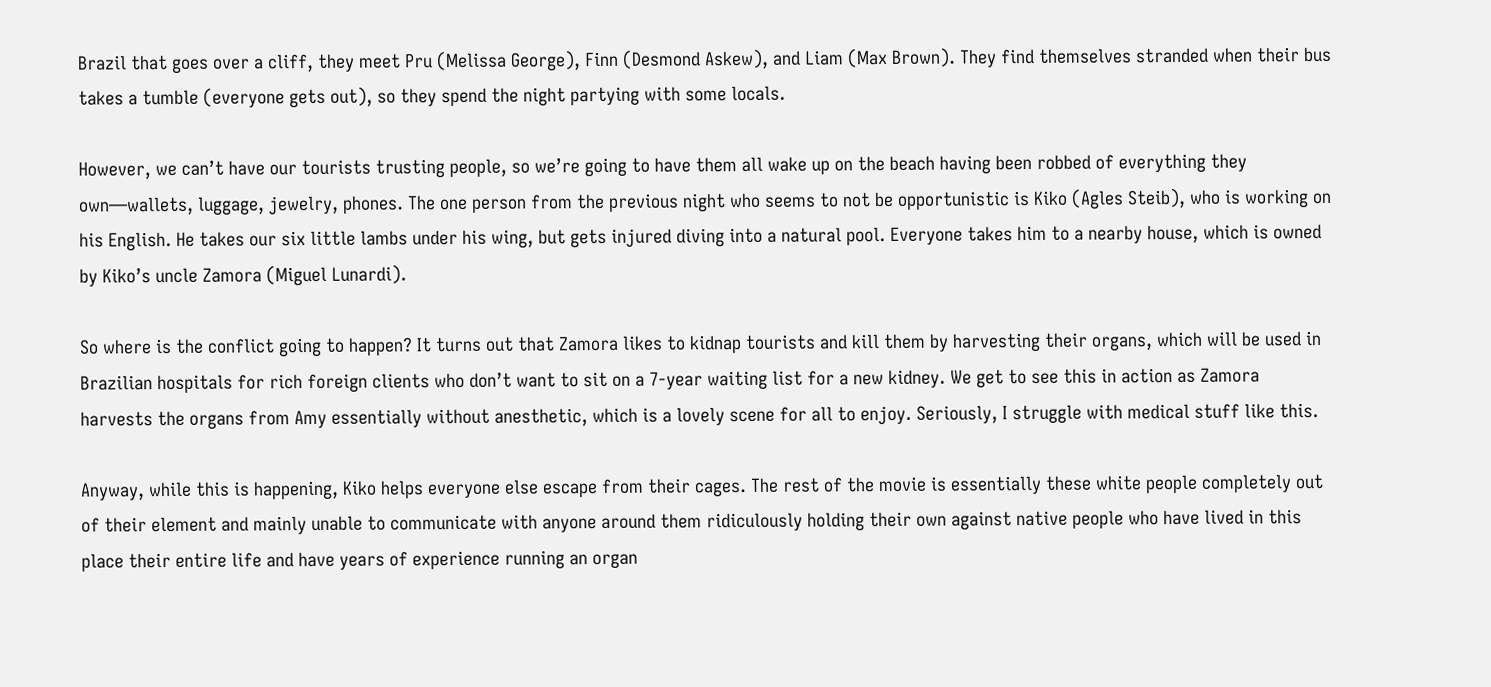Brazil that goes over a cliff, they meet Pru (Melissa George), Finn (Desmond Askew), and Liam (Max Brown). They find themselves stranded when their bus takes a tumble (everyone gets out), so they spend the night partying with some locals.

However, we can’t have our tourists trusting people, so we’re going to have them all wake up on the beach having been robbed of everything they own—wallets, luggage, jewelry, phones. The one person from the previous night who seems to not be opportunistic is Kiko (Agles Steib), who is working on his English. He takes our six little lambs under his wing, but gets injured diving into a natural pool. Everyone takes him to a nearby house, which is owned by Kiko’s uncle Zamora (Miguel Lunardi).

So where is the conflict going to happen? It turns out that Zamora likes to kidnap tourists and kill them by harvesting their organs, which will be used in Brazilian hospitals for rich foreign clients who don’t want to sit on a 7-year waiting list for a new kidney. We get to see this in action as Zamora harvests the organs from Amy essentially without anesthetic, which is a lovely scene for all to enjoy. Seriously, I struggle with medical stuff like this.

Anyway, while this is happening, Kiko helps everyone else escape from their cages. The rest of the movie is essentially these white people completely out of their element and mainly unable to communicate with anyone around them ridiculously holding their own against native people who have lived in this place their entire life and have years of experience running an organ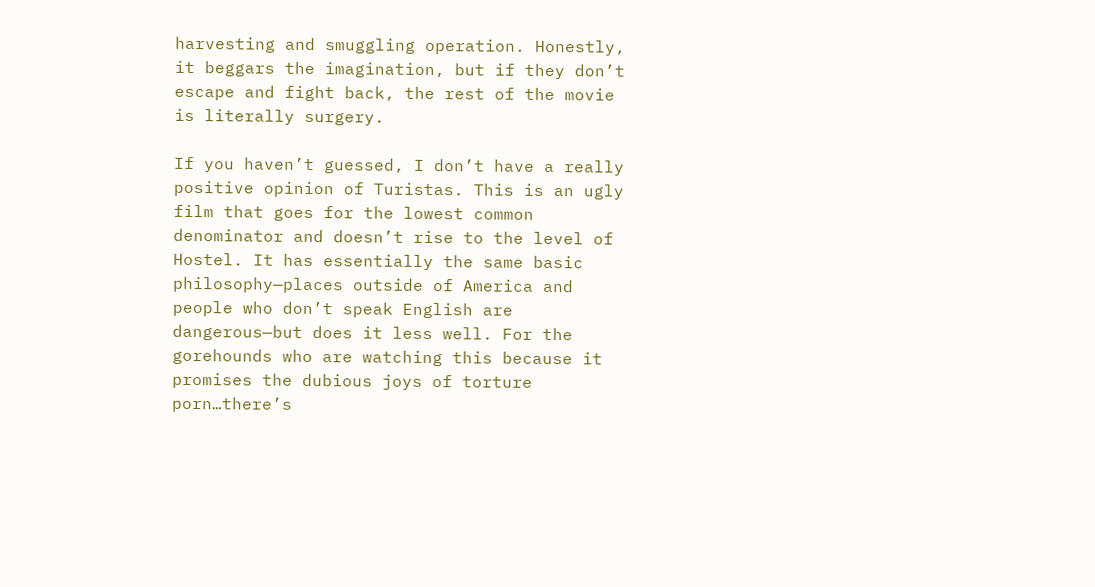harvesting and smuggling operation. Honestly, it beggars the imagination, but if they don’t escape and fight back, the rest of the movie is literally surgery.

If you haven’t guessed, I don’t have a really positive opinion of Turistas. This is an ugly film that goes for the lowest common denominator and doesn’t rise to the level of Hostel. It has essentially the same basic philosophy—places outside of America and people who don’t speak English are dangerous—but does it less well. For the gorehounds who are watching this because it promises the dubious joys of torture porn…there’s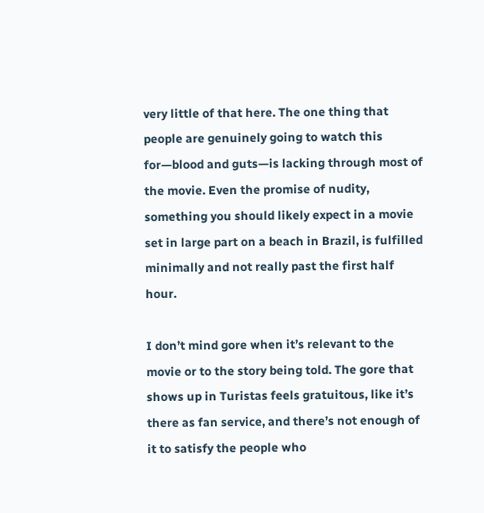very little of that here. The one thing that people are genuinely going to watch this for—blood and guts—is lacking through most of the movie. Even the promise of nudity, something you should likely expect in a movie set in large part on a beach in Brazil, is fulfilled minimally and not really past the first half hour.

I don’t mind gore when it’s relevant to the movie or to the story being told. The gore that shows up in Turistas feels gratuitous, like it’s there as fan service, and there’s not enough of it to satisfy the people who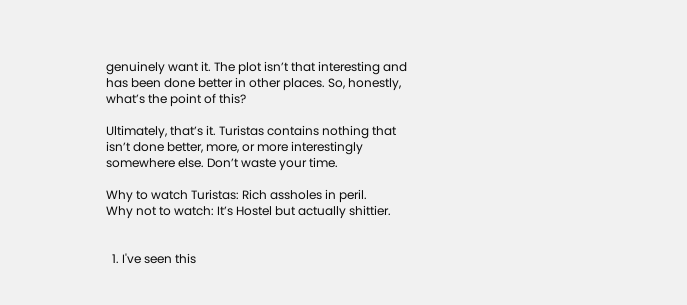genuinely want it. The plot isn’t that interesting and has been done better in other places. So, honestly, what’s the point of this?

Ultimately, that’s it. Turistas contains nothing that isn’t done better, more, or more interestingly somewhere else. Don’t waste your time.

Why to watch Turistas: Rich assholes in peril.
Why not to watch: It’s Hostel but actually shittier.


  1. I've seen this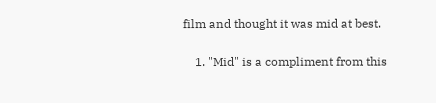film and thought it was mid at best.

    1. "Mid" is a compliment from this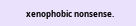xenophobic nonsense.